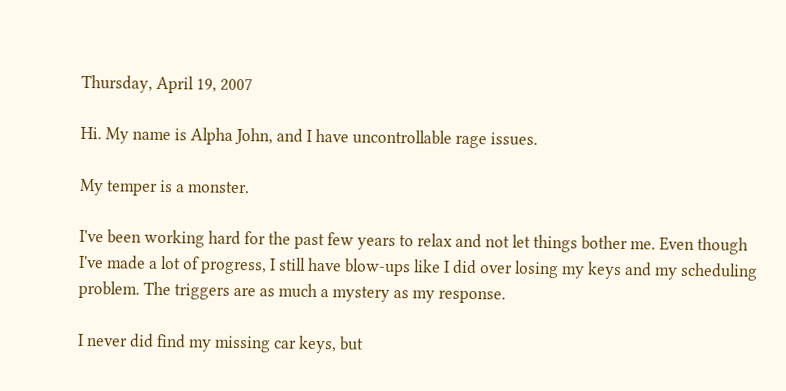Thursday, April 19, 2007

Hi. My name is Alpha John, and I have uncontrollable rage issues.

My temper is a monster.

I've been working hard for the past few years to relax and not let things bother me. Even though I've made a lot of progress, I still have blow-ups like I did over losing my keys and my scheduling problem. The triggers are as much a mystery as my response.

I never did find my missing car keys, but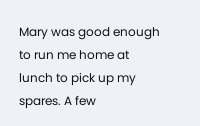Mary was good enough to run me home at lunch to pick up my spares. A few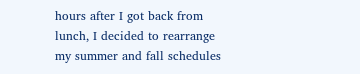hours after I got back from lunch, I decided to rearrange my summer and fall schedules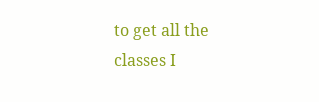to get all the classes I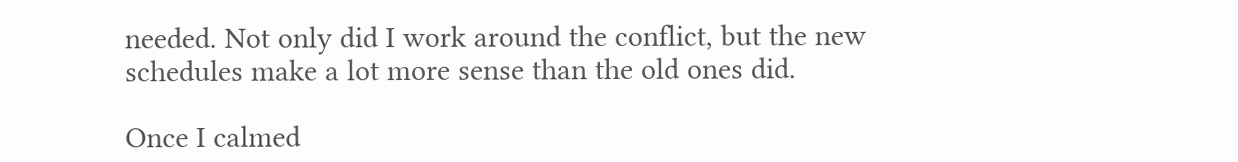needed. Not only did I work around the conflict, but the new schedules make a lot more sense than the old ones did.

Once I calmed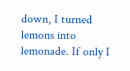down, I turned lemons into lemonade. If only I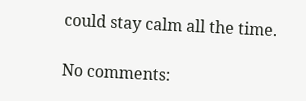could stay calm all the time.

No comments: